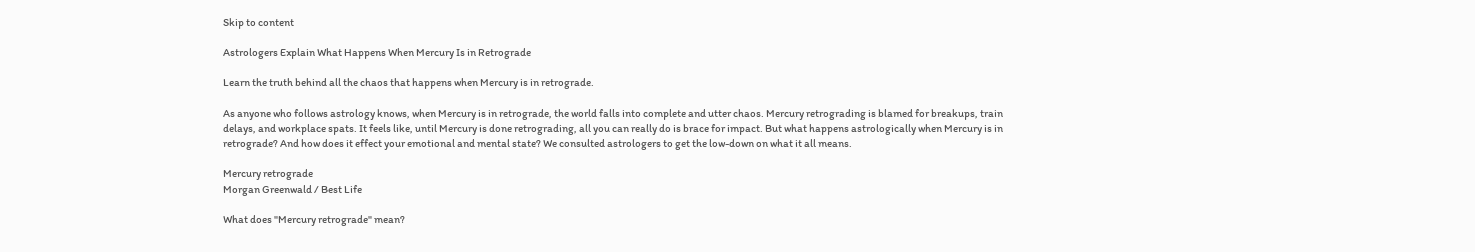Skip to content

Astrologers Explain What Happens When Mercury Is in Retrograde

Learn the truth behind all the chaos that happens when Mercury is in retrograde.

As anyone who follows astrology knows, when Mercury is in retrograde, the world falls into complete and utter chaos. Mercury retrograding is blamed for breakups, train delays, and workplace spats. It feels like, until Mercury is done retrograding, all you can really do is brace for impact. But what happens astrologically when Mercury is in retrograde? And how does it effect your emotional and mental state? We consulted astrologers to get the low-down on what it all means.

Mercury retrograde
Morgan Greenwald / Best Life

What does "Mercury retrograde" mean?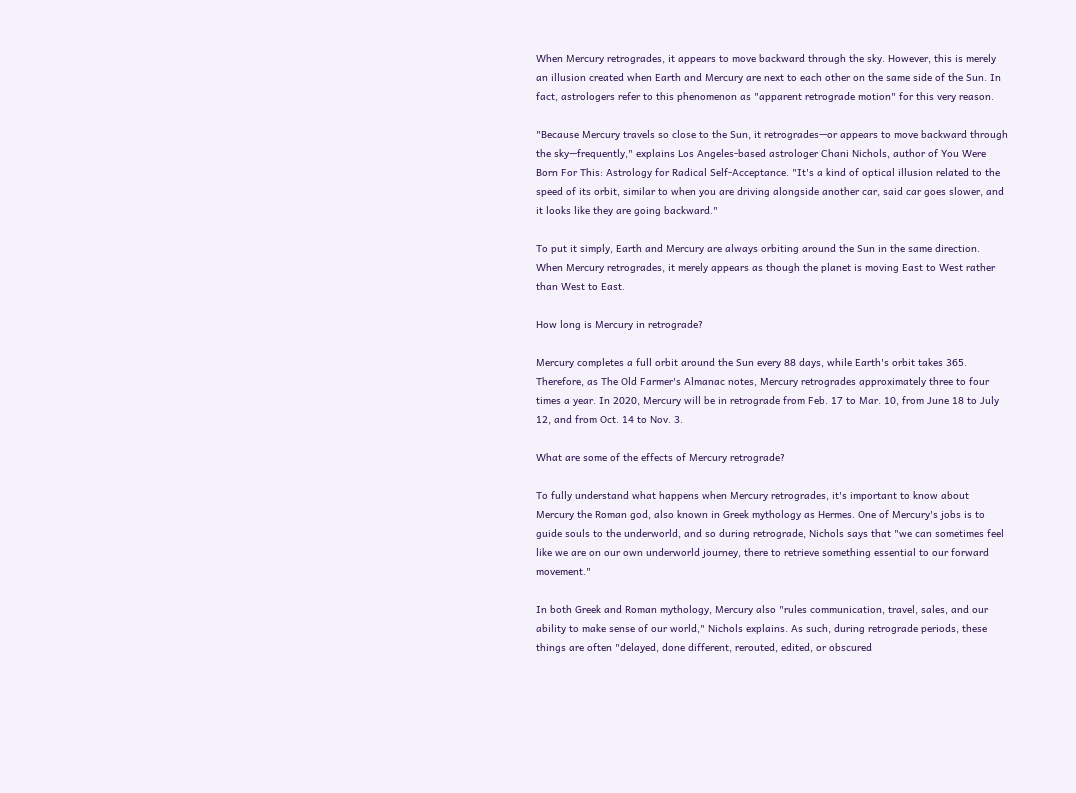When Mercury retrogrades, it appears to move backward through the sky. However, this is merely an illusion created when Earth and Mercury are next to each other on the same side of the Sun. In fact, astrologers refer to this phenomenon as "apparent retrograde motion" for this very reason.

"Because Mercury travels so close to the Sun, it retrogrades—or appears to move backward through the sky—frequently," explains Los Angeles-based astrologer Chani Nichols, author of You Were Born For This: Astrology for Radical Self-Acceptance. "It's a kind of optical illusion related to the speed of its orbit, similar to when you are driving alongside another car, said car goes slower, and it looks like they are going backward."

To put it simply, Earth and Mercury are always orbiting around the Sun in the same direction. When Mercury retrogrades, it merely appears as though the planet is moving East to West rather than West to East.

How long is Mercury in retrograde?

Mercury completes a full orbit around the Sun every 88 days, while Earth's orbit takes 365. Therefore, as The Old Farmer's Almanac notes, Mercury retrogrades approximately three to four times a year. In 2020, Mercury will be in retrograde from Feb. 17 to Mar. 10, from June 18 to July 12, and from Oct. 14 to Nov. 3.

What are some of the effects of Mercury retrograde?

To fully understand what happens when Mercury retrogrades, it's important to know about Mercury the Roman god, also known in Greek mythology as Hermes. One of Mercury's jobs is to guide souls to the underworld, and so during retrograde, Nichols says that "we can sometimes feel like we are on our own underworld journey, there to retrieve something essential to our forward movement."

In both Greek and Roman mythology, Mercury also "rules communication, travel, sales, and our ability to make sense of our world," Nichols explains. As such, during retrograde periods, these things are often "delayed, done different, rerouted, edited, or obscured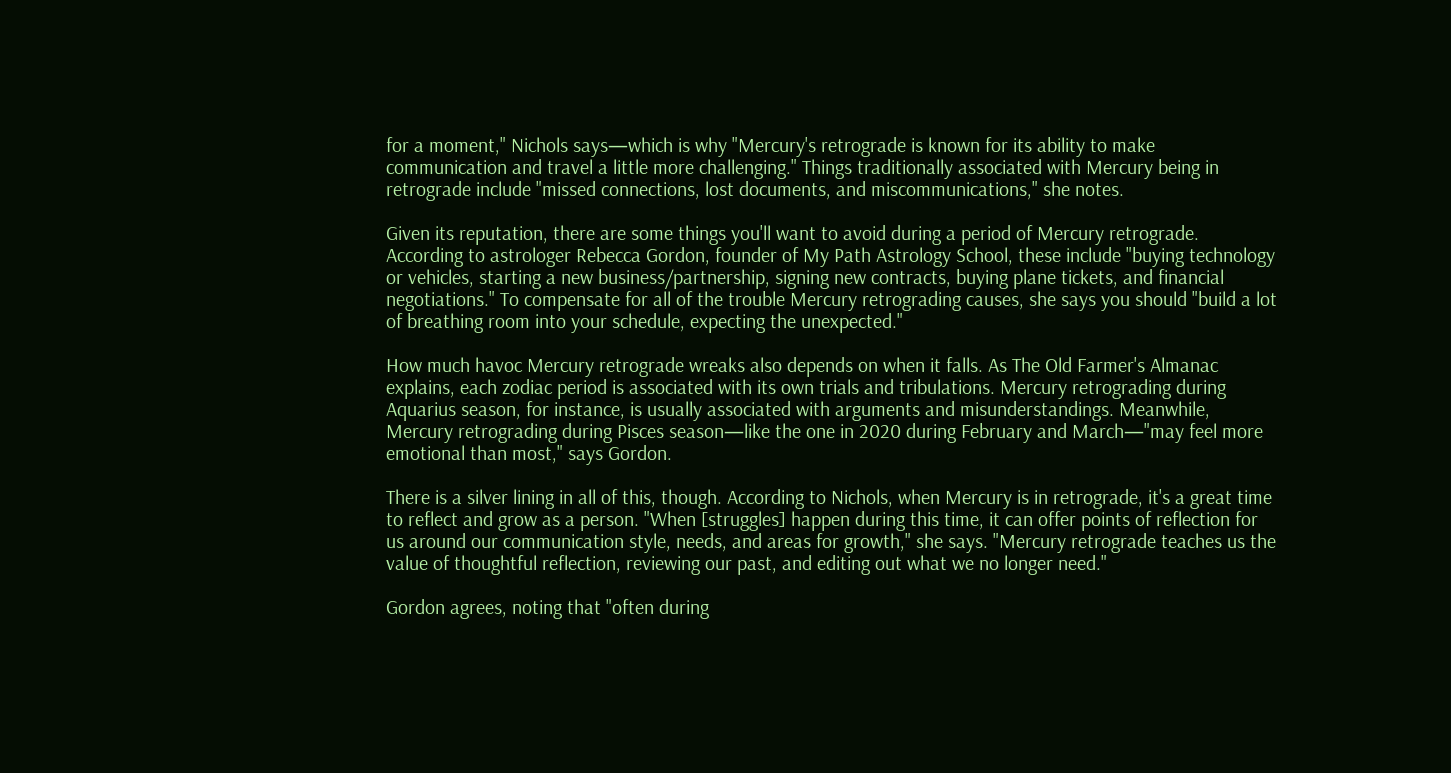for a moment," Nichols says—which is why "Mercury's retrograde is known for its ability to make communication and travel a little more challenging." Things traditionally associated with Mercury being in retrograde include "missed connections, lost documents, and miscommunications," she notes.

Given its reputation, there are some things you'll want to avoid during a period of Mercury retrograde. According to astrologer Rebecca Gordon, founder of My Path Astrology School, these include "buying technology or vehicles, starting a new business/partnership, signing new contracts, buying plane tickets, and financial negotiations." To compensate for all of the trouble Mercury retrograding causes, she says you should "build a lot of breathing room into your schedule, expecting the unexpected."

How much havoc Mercury retrograde wreaks also depends on when it falls. As The Old Farmer's Almanac explains, each zodiac period is associated with its own trials and tribulations. Mercury retrograding during Aquarius season, for instance, is usually associated with arguments and misunderstandings. Meanwhile, Mercury retrograding during Pisces season—like the one in 2020 during February and March—"may feel more emotional than most," says Gordon.

There is a silver lining in all of this, though. According to Nichols, when Mercury is in retrograde, it's a great time to reflect and grow as a person. "When [struggles] happen during this time, it can offer points of reflection for us around our communication style, needs, and areas for growth," she says. "Mercury retrograde teaches us the value of thoughtful reflection, reviewing our past, and editing out what we no longer need."

Gordon agrees, noting that "often during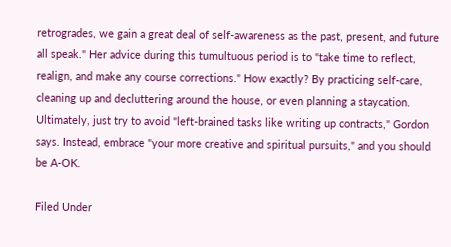retrogrades, we gain a great deal of self-awareness as the past, present, and future all speak." Her advice during this tumultuous period is to "take time to reflect, realign, and make any course corrections." How exactly? By practicing self-care, cleaning up and decluttering around the house, or even planning a staycation. Ultimately, just try to avoid "left-brained tasks like writing up contracts," Gordon says. Instead, embrace "your more creative and spiritual pursuits," and you should be A-OK.

Filed Under